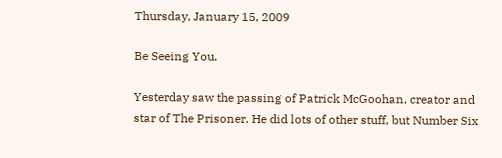Thursday, January 15, 2009

Be Seeing You.

Yesterday saw the passing of Patrick McGoohan, creator and star of The Prisoner. He did lots of other stuff, but Number Six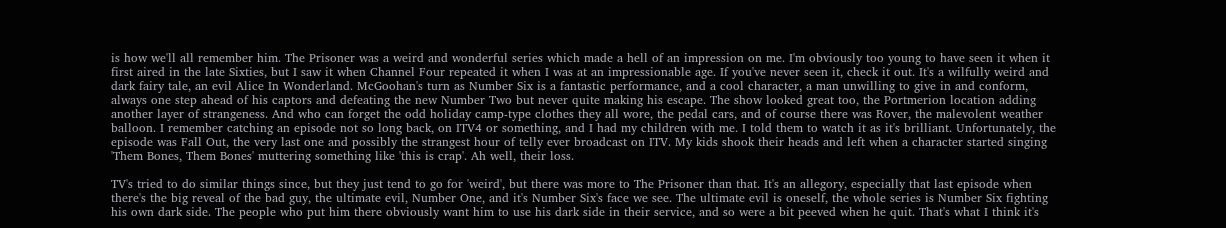is how we'll all remember him. The Prisoner was a weird and wonderful series which made a hell of an impression on me. I'm obviously too young to have seen it when it first aired in the late Sixties, but I saw it when Channel Four repeated it when I was at an impressionable age. If you've never seen it, check it out. It's a wilfully weird and dark fairy tale, an evil Alice In Wonderland. McGoohan's turn as Number Six is a fantastic performance, and a cool character, a man unwilling to give in and conform, always one step ahead of his captors and defeating the new Number Two but never quite making his escape. The show looked great too, the Portmerion location adding another layer of strangeness. And who can forget the odd holiday camp-type clothes they all wore, the pedal cars, and of course there was Rover, the malevolent weather balloon. I remember catching an episode not so long back, on ITV4 or something, and I had my children with me. I told them to watch it as it's brilliant. Unfortunately, the episode was Fall Out, the very last one and possibly the strangest hour of telly ever broadcast on ITV. My kids shook their heads and left when a character started singing 'Them Bones, Them Bones' muttering something like 'this is crap'. Ah well, their loss.

TV's tried to do similar things since, but they just tend to go for 'weird', but there was more to The Prisoner than that. It's an allegory, especially that last episode when there's the big reveal of the bad guy, the ultimate evil, Number One, and it's Number Six's face we see. The ultimate evil is oneself, the whole series is Number Six fighting his own dark side. The people who put him there obviously want him to use his dark side in their service, and so were a bit peeved when he quit. That's what I think it's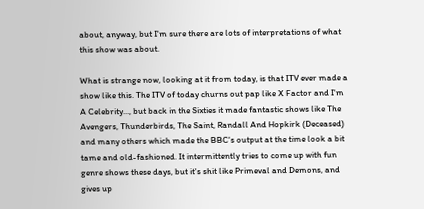about, anyway, but I'm sure there are lots of interpretations of what this show was about.

What is strange now, looking at it from today, is that ITV ever made a show like this. The ITV of today churns out pap like X Factor and I'm A Celebrity..., but back in the Sixties it made fantastic shows like The Avengers, Thunderbirds, The Saint, Randall And Hopkirk (Deceased) and many others which made the BBC's output at the time look a bit tame and old-fashioned. It intermittently tries to come up with fun genre shows these days, but it's shit like Primeval and Demons, and gives up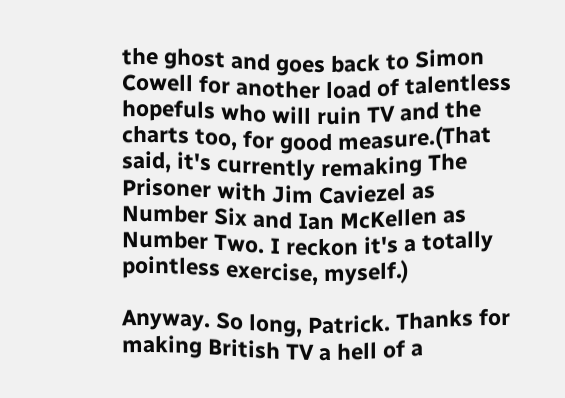the ghost and goes back to Simon Cowell for another load of talentless hopefuls who will ruin TV and the charts too, for good measure.(That said, it's currently remaking The Prisoner with Jim Caviezel as Number Six and Ian McKellen as Number Two. I reckon it's a totally pointless exercise, myself.)

Anyway. So long, Patrick. Thanks for making British TV a hell of a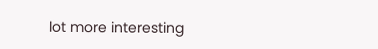lot more interesting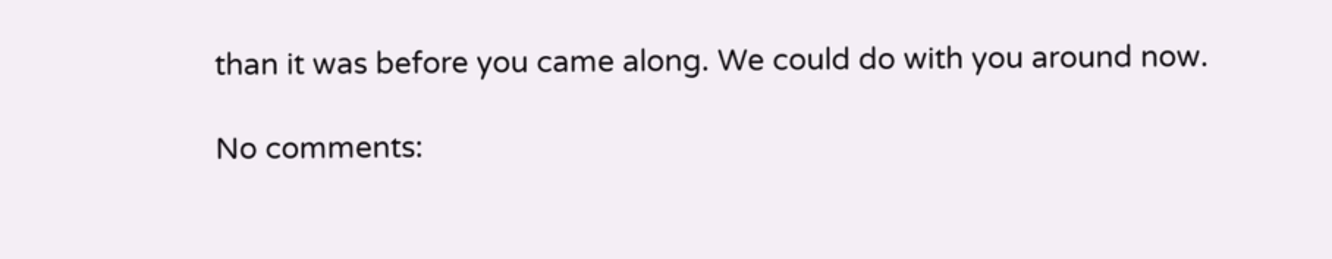than it was before you came along. We could do with you around now.

No comments: